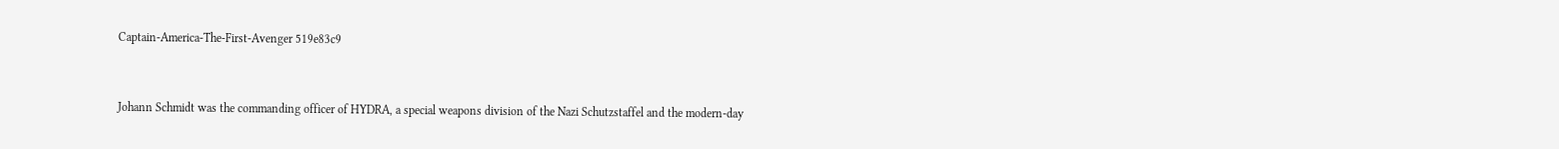Captain-America-The-First-Avenger 519e83c9


Johann Schmidt was the commanding officer of HYDRA, a special weapons division of the Nazi Schutzstaffel and the modern-day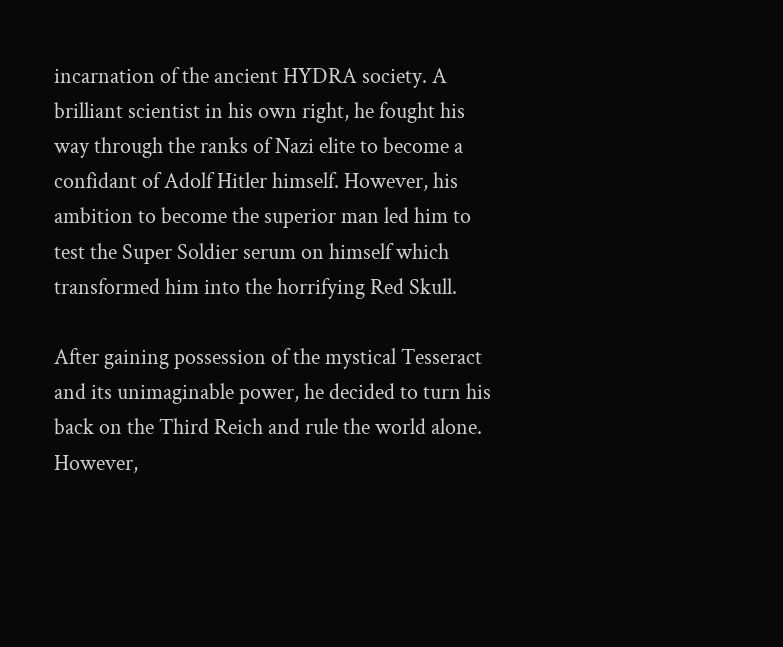incarnation of the ancient HYDRA society. A brilliant scientist in his own right, he fought his way through the ranks of Nazi elite to become a confidant of Adolf Hitler himself. However, his ambition to become the superior man led him to test the Super Soldier serum on himself which transformed him into the horrifying Red Skull.

After gaining possession of the mystical Tesseract and its unimaginable power, he decided to turn his back on the Third Reich and rule the world alone. However,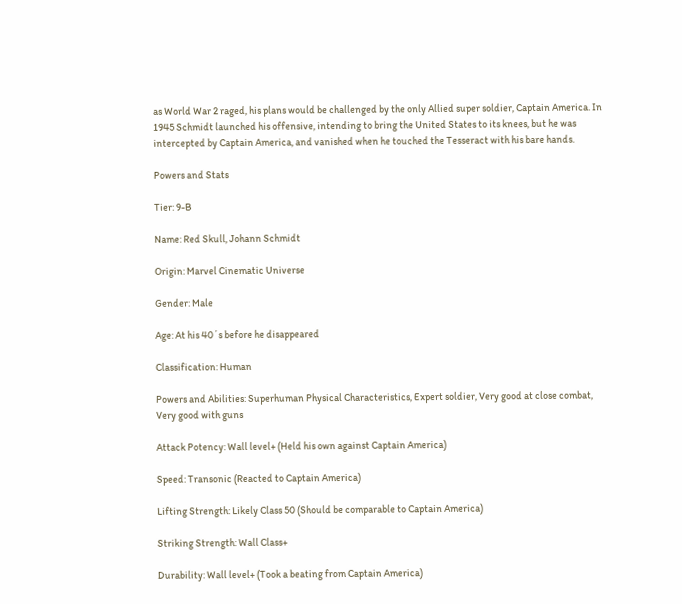as World War 2 raged, his plans would be challenged by the only Allied super soldier, Captain America. In 1945 Schmidt launched his offensive, intending to bring the United States to its knees, but he was intercepted by Captain America, and vanished when he touched the Tesseract with his bare hands.

Powers and Stats

Tier: 9-B

Name: Red Skull, Johann Schmidt

Origin: Marvel Cinematic Universe

Gender: Male

Age: At his 40´s before he disappeared

Classification: Human

Powers and Abilities: Superhuman Physical Characteristics, Expert soldier, Very good at close combat, Very good with guns

Attack Potency: Wall level+ (Held his own against Captain America)

Speed: Transonic (Reacted to Captain America)

Lifting Strength: Likely Class 50 (Should be comparable to Captain America)

Striking Strength: Wall Class+

Durability: Wall level+ (Took a beating from Captain America)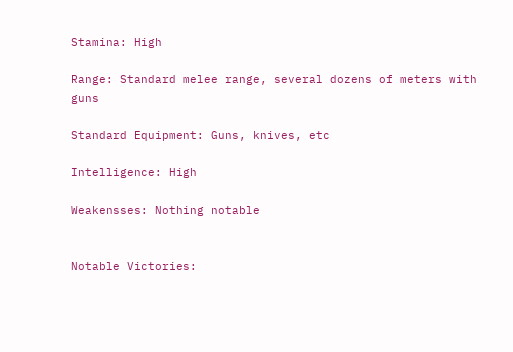Stamina: High

Range: Standard melee range, several dozens of meters with guns

Standard Equipment: Guns, knives, etc

Intelligence: High

Weakensses: Nothing notable


Notable Victories: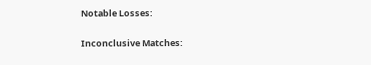Notable Losses:

Inconclusive Matches: